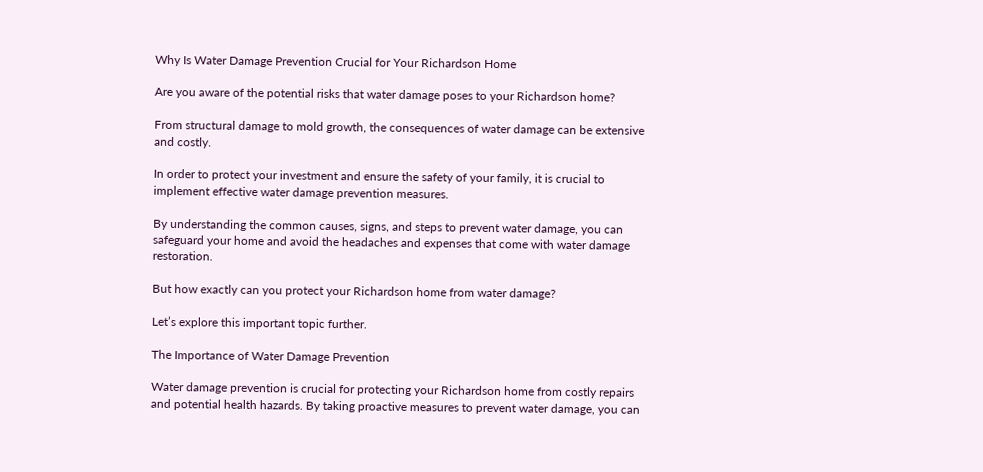Why Is Water Damage Prevention Crucial for Your Richardson Home

Are you aware of the potential risks that water damage poses to your Richardson home?

From structural damage to mold growth, the consequences of water damage can be extensive and costly.

In order to protect your investment and ensure the safety of your family, it is crucial to implement effective water damage prevention measures.

By understanding the common causes, signs, and steps to prevent water damage, you can safeguard your home and avoid the headaches and expenses that come with water damage restoration.

But how exactly can you protect your Richardson home from water damage?

Let’s explore this important topic further.

The Importance of Water Damage Prevention

Water damage prevention is crucial for protecting your Richardson home from costly repairs and potential health hazards. By taking proactive measures to prevent water damage, you can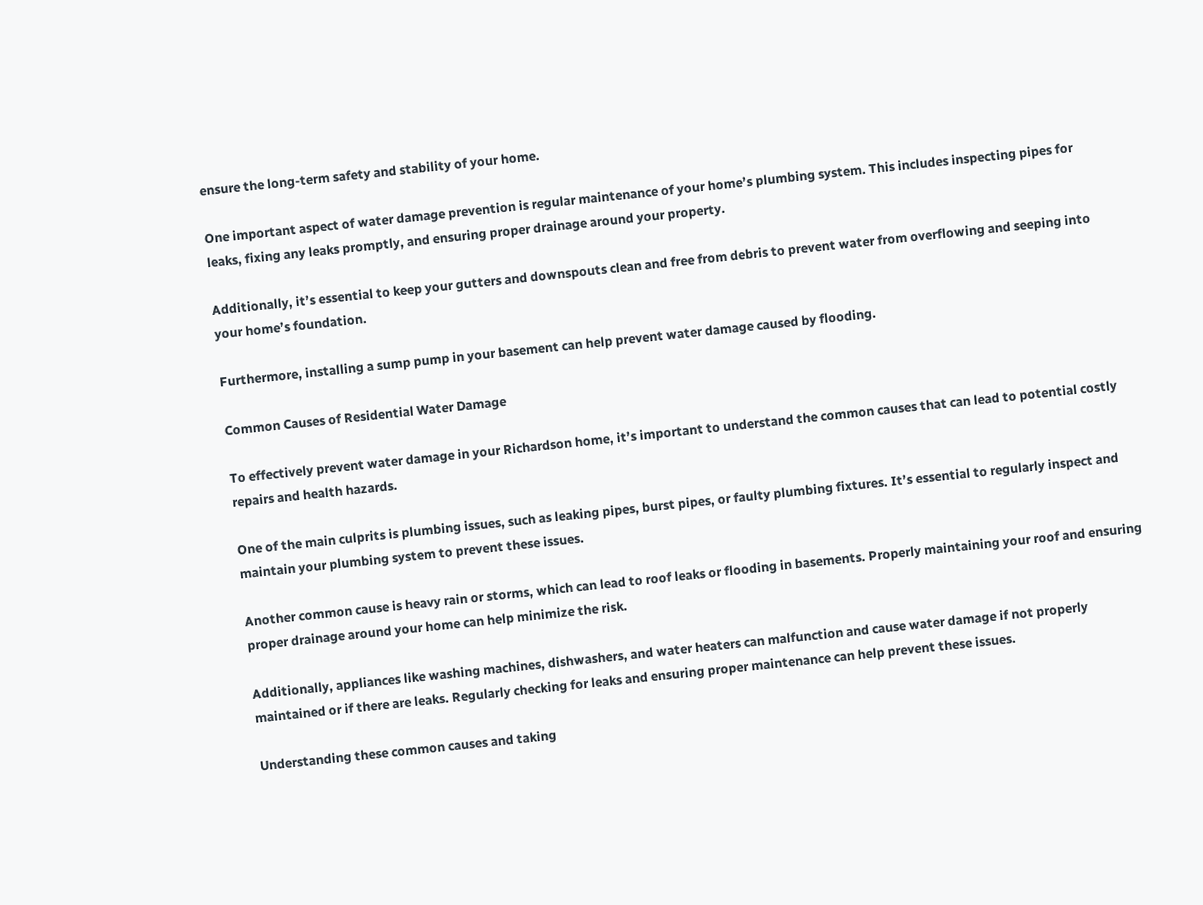ensure the long-term safety and stability of your home.

One important aspect of water damage prevention is regular maintenance of your home’s plumbing system. This includes inspecting pipes for leaks, fixing any leaks promptly, and ensuring proper drainage around your property.

Additionally, it’s essential to keep your gutters and downspouts clean and free from debris to prevent water from overflowing and seeping into your home’s foundation.

Furthermore, installing a sump pump in your basement can help prevent water damage caused by flooding.

Common Causes of Residential Water Damage

To effectively prevent water damage in your Richardson home, it’s important to understand the common causes that can lead to potential costly repairs and health hazards.

One of the main culprits is plumbing issues, such as leaking pipes, burst pipes, or faulty plumbing fixtures. It’s essential to regularly inspect and maintain your plumbing system to prevent these issues.

Another common cause is heavy rain or storms, which can lead to roof leaks or flooding in basements. Properly maintaining your roof and ensuring proper drainage around your home can help minimize the risk.

Additionally, appliances like washing machines, dishwashers, and water heaters can malfunction and cause water damage if not properly maintained or if there are leaks. Regularly checking for leaks and ensuring proper maintenance can help prevent these issues.

Understanding these common causes and taking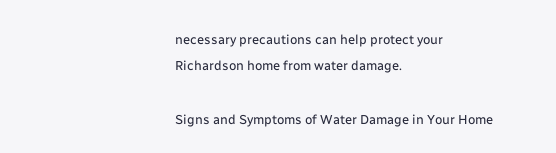necessary precautions can help protect your Richardson home from water damage.

Signs and Symptoms of Water Damage in Your Home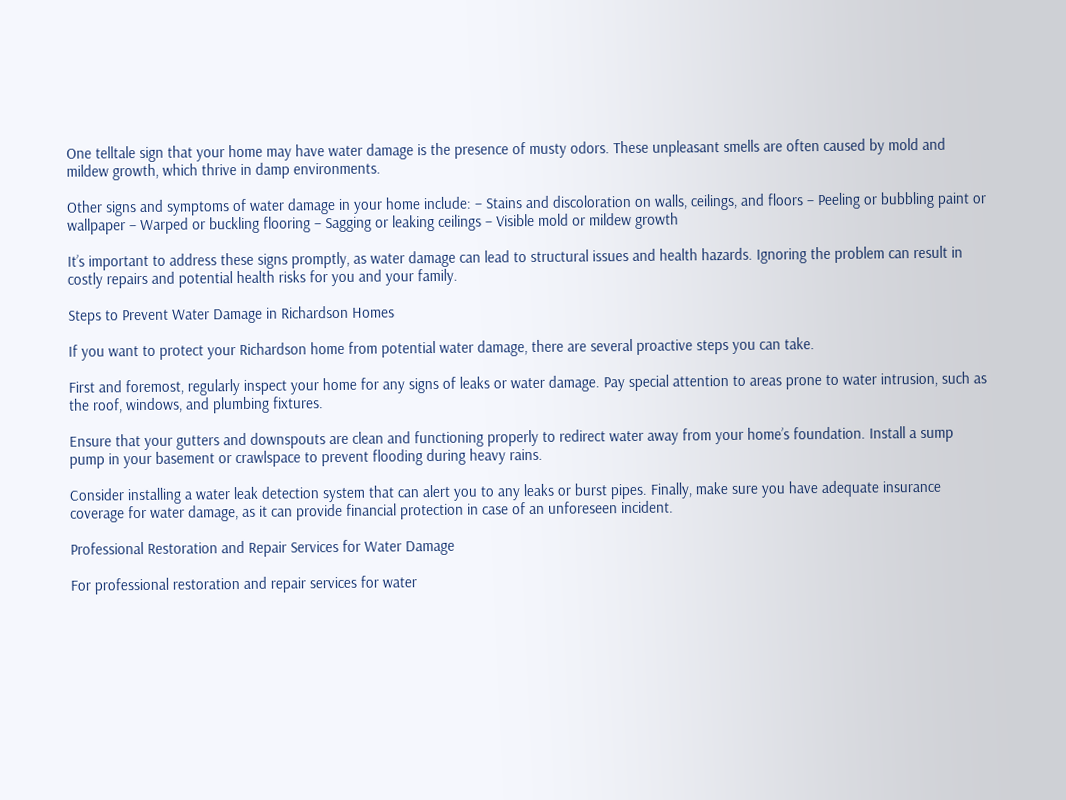One telltale sign that your home may have water damage is the presence of musty odors. These unpleasant smells are often caused by mold and mildew growth, which thrive in damp environments.

Other signs and symptoms of water damage in your home include: – Stains and discoloration on walls, ceilings, and floors – Peeling or bubbling paint or wallpaper – Warped or buckling flooring – Sagging or leaking ceilings – Visible mold or mildew growth

It’s important to address these signs promptly, as water damage can lead to structural issues and health hazards. Ignoring the problem can result in costly repairs and potential health risks for you and your family.

Steps to Prevent Water Damage in Richardson Homes

If you want to protect your Richardson home from potential water damage, there are several proactive steps you can take.

First and foremost, regularly inspect your home for any signs of leaks or water damage. Pay special attention to areas prone to water intrusion, such as the roof, windows, and plumbing fixtures.

Ensure that your gutters and downspouts are clean and functioning properly to redirect water away from your home’s foundation. Install a sump pump in your basement or crawlspace to prevent flooding during heavy rains.

Consider installing a water leak detection system that can alert you to any leaks or burst pipes. Finally, make sure you have adequate insurance coverage for water damage, as it can provide financial protection in case of an unforeseen incident.

Professional Restoration and Repair Services for Water Damage

For professional restoration and repair services for water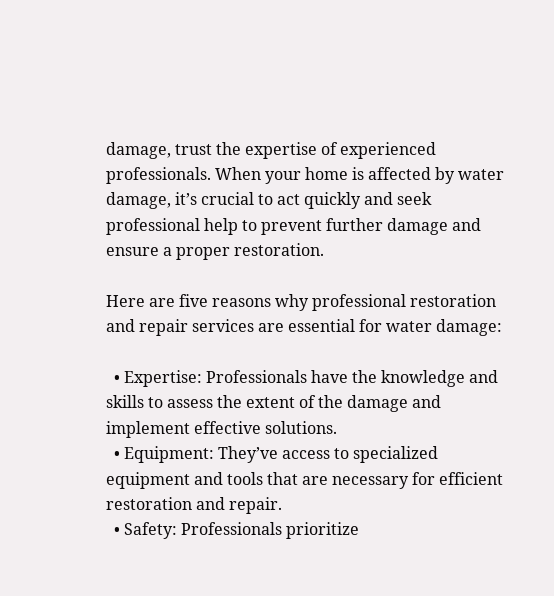damage, trust the expertise of experienced professionals. When your home is affected by water damage, it’s crucial to act quickly and seek professional help to prevent further damage and ensure a proper restoration.

Here are five reasons why professional restoration and repair services are essential for water damage:

  • Expertise: Professionals have the knowledge and skills to assess the extent of the damage and implement effective solutions.
  • Equipment: They’ve access to specialized equipment and tools that are necessary for efficient restoration and repair.
  • Safety: Professionals prioritize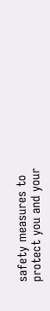safety measures to protect you and your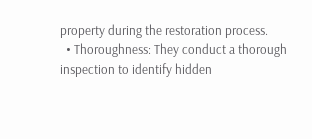property during the restoration process.
  • Thoroughness: They conduct a thorough inspection to identify hidden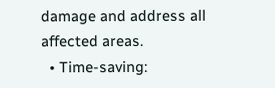damage and address all affected areas.
  • Time-saving: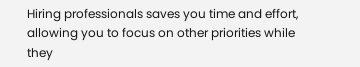Hiring professionals saves you time and effort, allowing you to focus on other priorities while they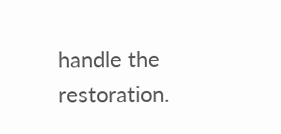handle the restoration.